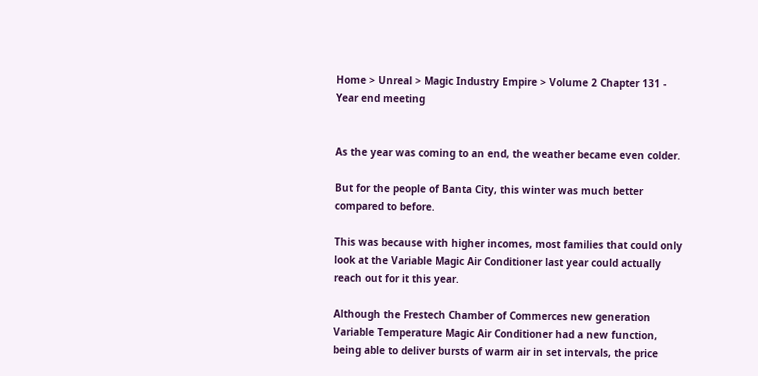Home > Unreal > Magic Industry Empire > Volume 2 Chapter 131 - Year end meeting


As the year was coming to an end, the weather became even colder.

But for the people of Banta City, this winter was much better compared to before.

This was because with higher incomes, most families that could only look at the Variable Magic Air Conditioner last year could actually reach out for it this year.

Although the Frestech Chamber of Commerces new generation Variable Temperature Magic Air Conditioner had a new function, being able to deliver bursts of warm air in set intervals, the price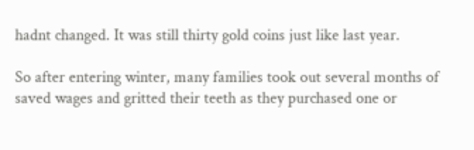hadnt changed. It was still thirty gold coins just like last year.

So after entering winter, many families took out several months of saved wages and gritted their teeth as they purchased one or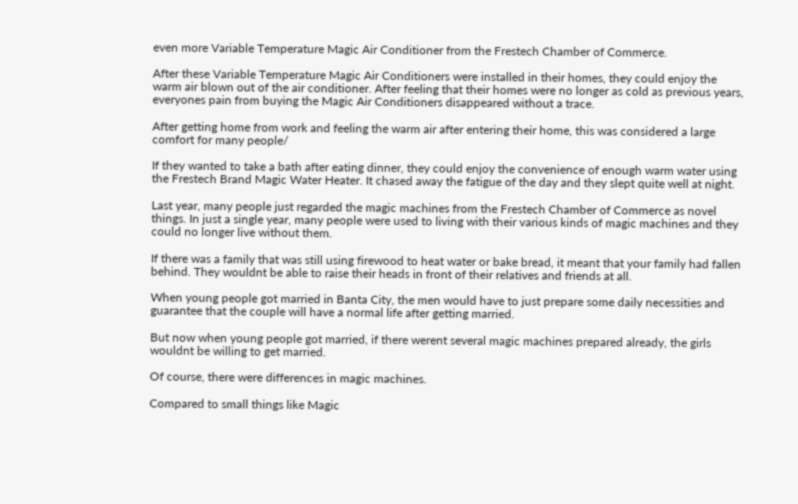even more Variable Temperature Magic Air Conditioner from the Frestech Chamber of Commerce.

After these Variable Temperature Magic Air Conditioners were installed in their homes, they could enjoy the warm air blown out of the air conditioner. After feeling that their homes were no longer as cold as previous years, everyones pain from buying the Magic Air Conditioners disappeared without a trace.

After getting home from work and feeling the warm air after entering their home, this was considered a large comfort for many people/

If they wanted to take a bath after eating dinner, they could enjoy the convenience of enough warm water using the Frestech Brand Magic Water Heater. It chased away the fatigue of the day and they slept quite well at night.

Last year, many people just regarded the magic machines from the Frestech Chamber of Commerce as novel things. In just a single year, many people were used to living with their various kinds of magic machines and they could no longer live without them.

If there was a family that was still using firewood to heat water or bake bread, it meant that your family had fallen behind. They wouldnt be able to raise their heads in front of their relatives and friends at all.

When young people got married in Banta City, the men would have to just prepare some daily necessities and guarantee that the couple will have a normal life after getting married.

But now when young people got married, if there werent several magic machines prepared already, the girls wouldnt be willing to get married.

Of course, there were differences in magic machines.

Compared to small things like Magic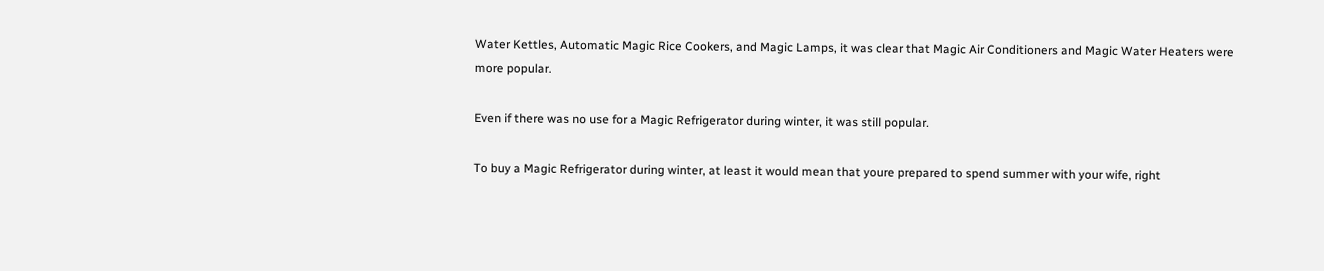Water Kettles, Automatic Magic Rice Cookers, and Magic Lamps, it was clear that Magic Air Conditioners and Magic Water Heaters were more popular.

Even if there was no use for a Magic Refrigerator during winter, it was still popular.

To buy a Magic Refrigerator during winter, at least it would mean that youre prepared to spend summer with your wife, right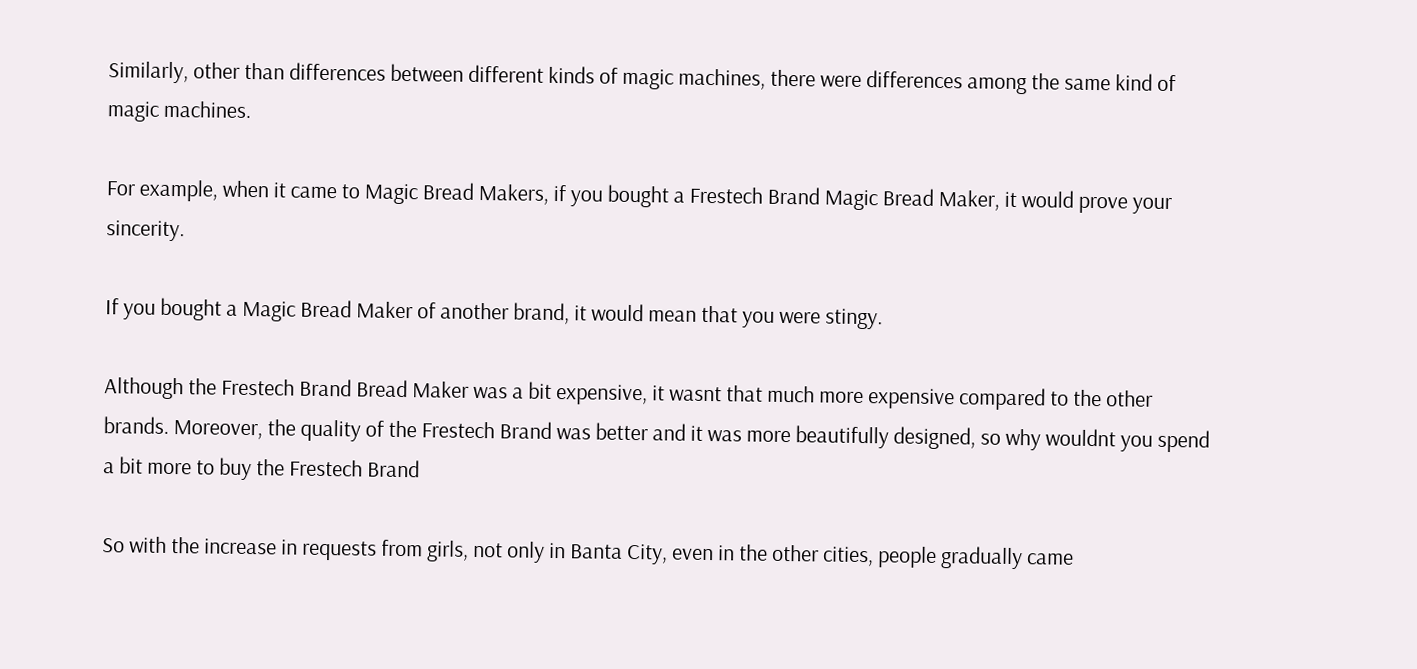Similarly, other than differences between different kinds of magic machines, there were differences among the same kind of magic machines.

For example, when it came to Magic Bread Makers, if you bought a Frestech Brand Magic Bread Maker, it would prove your sincerity.

If you bought a Magic Bread Maker of another brand, it would mean that you were stingy.

Although the Frestech Brand Bread Maker was a bit expensive, it wasnt that much more expensive compared to the other brands. Moreover, the quality of the Frestech Brand was better and it was more beautifully designed, so why wouldnt you spend a bit more to buy the Frestech Brand

So with the increase in requests from girls, not only in Banta City, even in the other cities, people gradually came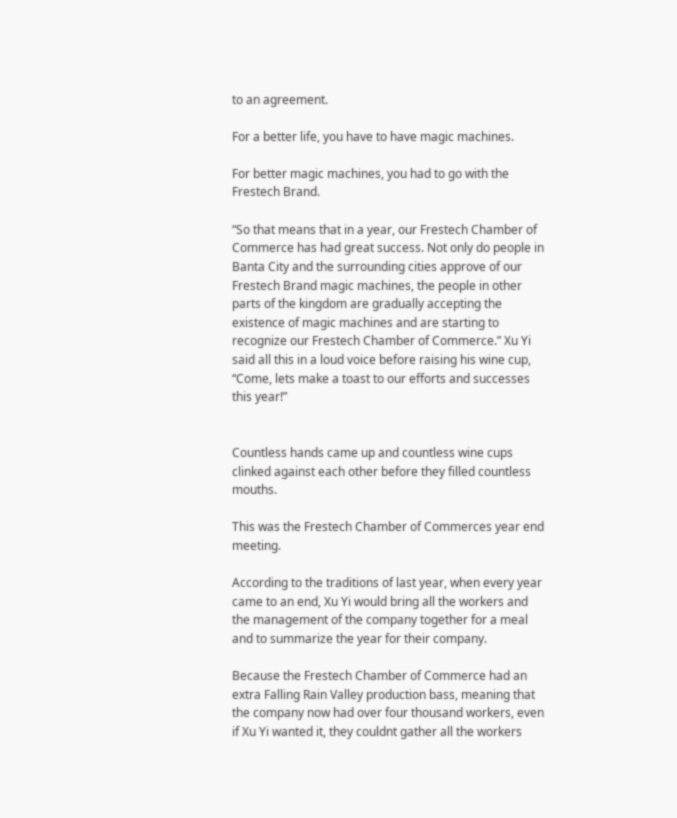to an agreement.

For a better life, you have to have magic machines.

For better magic machines, you had to go with the Frestech Brand.

“So that means that in a year, our Frestech Chamber of Commerce has had great success. Not only do people in Banta City and the surrounding cities approve of our Frestech Brand magic machines, the people in other parts of the kingdom are gradually accepting the existence of magic machines and are starting to recognize our Frestech Chamber of Commerce.” Xu Yi said all this in a loud voice before raising his wine cup, “Come, lets make a toast to our efforts and successes this year!”


Countless hands came up and countless wine cups clinked against each other before they filled countless mouths.

This was the Frestech Chamber of Commerces year end meeting.

According to the traditions of last year, when every year came to an end, Xu Yi would bring all the workers and the management of the company together for a meal and to summarize the year for their company.

Because the Frestech Chamber of Commerce had an extra Falling Rain Valley production bass, meaning that the company now had over four thousand workers, even if Xu Yi wanted it, they couldnt gather all the workers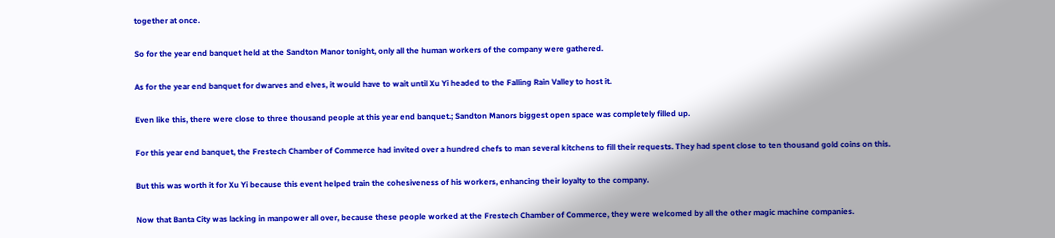together at once.

So for the year end banquet held at the Sandton Manor tonight, only all the human workers of the company were gathered.

As for the year end banquet for dwarves and elves, it would have to wait until Xu Yi headed to the Falling Rain Valley to host it.

Even like this, there were close to three thousand people at this year end banquet.; Sandton Manors biggest open space was completely filled up.

For this year end banquet, the Frestech Chamber of Commerce had invited over a hundred chefs to man several kitchens to fill their requests. They had spent close to ten thousand gold coins on this.

But this was worth it for Xu Yi because this event helped train the cohesiveness of his workers, enhancing their loyalty to the company.

Now that Banta City was lacking in manpower all over, because these people worked at the Frestech Chamber of Commerce, they were welcomed by all the other magic machine companies.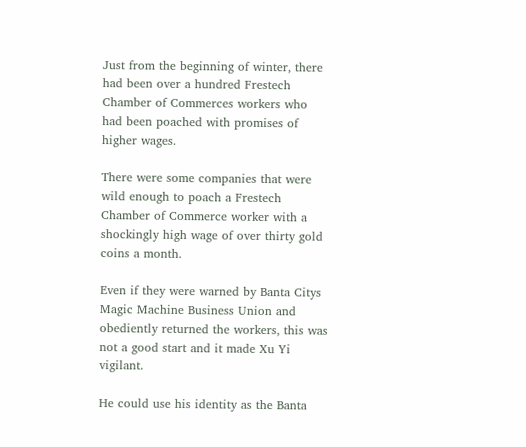Just from the beginning of winter, there had been over a hundred Frestech Chamber of Commerces workers who had been poached with promises of higher wages.

There were some companies that were wild enough to poach a Frestech Chamber of Commerce worker with a shockingly high wage of over thirty gold coins a month.

Even if they were warned by Banta Citys Magic Machine Business Union and obediently returned the workers, this was not a good start and it made Xu Yi vigilant.

He could use his identity as the Banta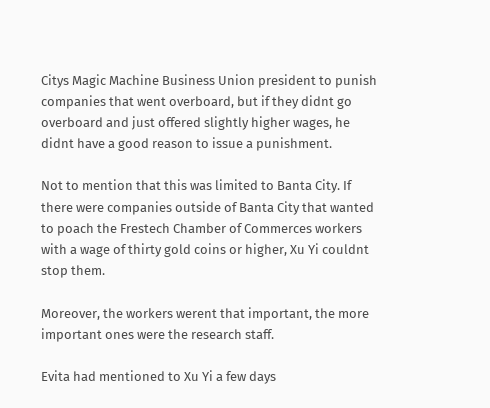Citys Magic Machine Business Union president to punish companies that went overboard, but if they didnt go overboard and just offered slightly higher wages, he didnt have a good reason to issue a punishment.

Not to mention that this was limited to Banta City. If there were companies outside of Banta City that wanted to poach the Frestech Chamber of Commerces workers with a wage of thirty gold coins or higher, Xu Yi couldnt stop them.

Moreover, the workers werent that important, the more important ones were the research staff.

Evita had mentioned to Xu Yi a few days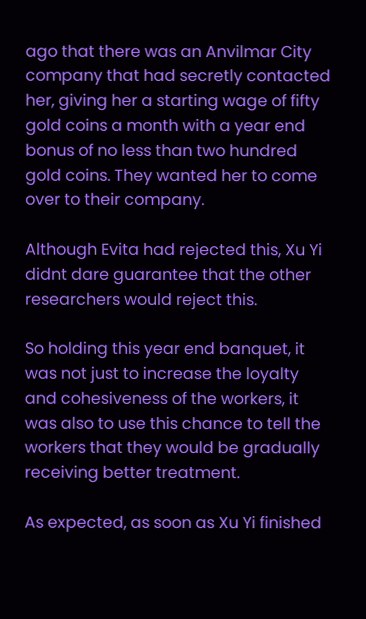ago that there was an Anvilmar City company that had secretly contacted her, giving her a starting wage of fifty gold coins a month with a year end bonus of no less than two hundred gold coins. They wanted her to come over to their company.

Although Evita had rejected this, Xu Yi didnt dare guarantee that the other researchers would reject this.

So holding this year end banquet, it was not just to increase the loyalty and cohesiveness of the workers, it was also to use this chance to tell the workers that they would be gradually receiving better treatment.

As expected, as soon as Xu Yi finished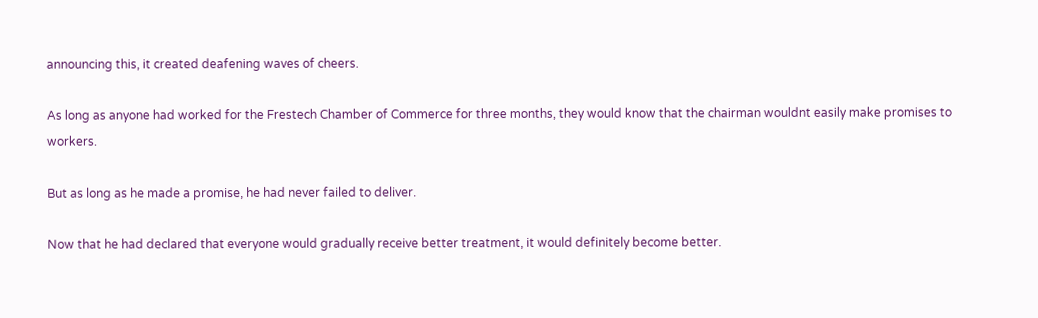announcing this, it created deafening waves of cheers.

As long as anyone had worked for the Frestech Chamber of Commerce for three months, they would know that the chairman wouldnt easily make promises to workers.

But as long as he made a promise, he had never failed to deliver.

Now that he had declared that everyone would gradually receive better treatment, it would definitely become better.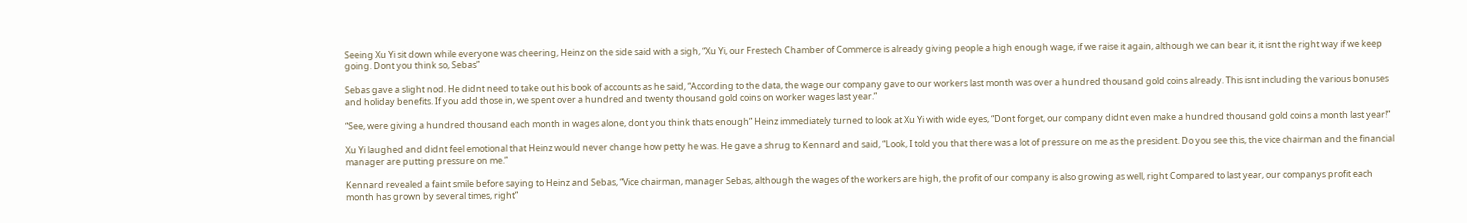Seeing Xu Yi sit down while everyone was cheering, Heinz on the side said with a sigh, “Xu Yi, our Frestech Chamber of Commerce is already giving people a high enough wage, if we raise it again, although we can bear it, it isnt the right way if we keep going. Dont you think so, Sebas”

Sebas gave a slight nod. He didnt need to take out his book of accounts as he said, “According to the data, the wage our company gave to our workers last month was over a hundred thousand gold coins already. This isnt including the various bonuses and holiday benefits. If you add those in, we spent over a hundred and twenty thousand gold coins on worker wages last year.”

“See, were giving a hundred thousand each month in wages alone, dont you think thats enough” Heinz immediately turned to look at Xu Yi with wide eyes, “Dont forget, our company didnt even make a hundred thousand gold coins a month last year!”

Xu Yi laughed and didnt feel emotional that Heinz would never change how petty he was. He gave a shrug to Kennard and said, “Look, I told you that there was a lot of pressure on me as the president. Do you see this, the vice chairman and the financial manager are putting pressure on me.”

Kennard revealed a faint smile before saying to Heinz and Sebas, “Vice chairman, manager Sebas, although the wages of the workers are high, the profit of our company is also growing as well, right Compared to last year, our companys profit each month has grown by several times, right”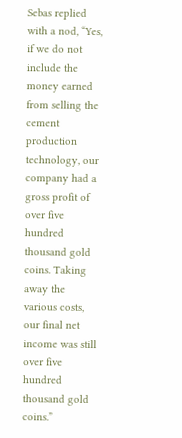Sebas replied with a nod, “Yes, if we do not include the money earned from selling the cement production technology, our company had a gross profit of over five hundred thousand gold coins. Taking away the various costs, our final net income was still over five hundred thousand gold coins.”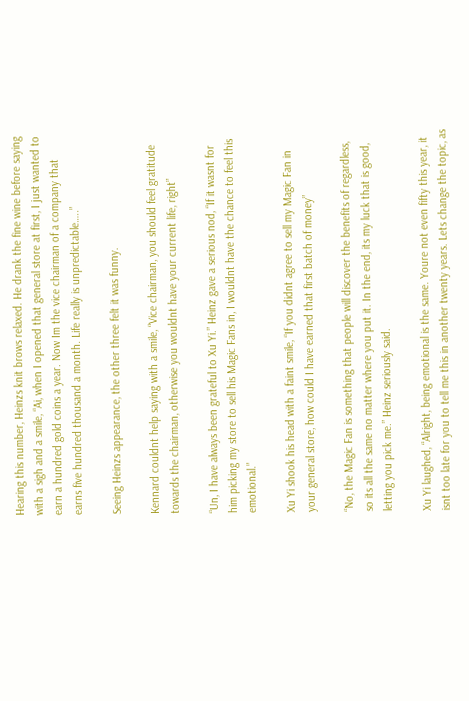Hearing this number, Heinzs knit brows relaxed. He drank the fine wine before saying with a sigh and a smile, “Ai, when I opened that general store at first, I just wanted to earn a hundred gold coins a year. Now Im the vice chairman of a company that earns five hundred thousand a month. Life really is unpredictable…..”

Seeing Heinzs appearance, the other three felt it was funny.

Kennard couldnt help saying with a smile, “Vice chairman, you should feel gratitude towards the chairman, otherwise you wouldnt have your current life, right”

“Un, I have always been grateful to Xu Yi.” Heinz gave a serious nod, “If it wasnt for him picking my store to sell his Magic Fans in, I wouldnt have the chance to feel this emotional.”

Xu Yi shook his head with a faint smile, “If you didnt agree to sell my Magic Fan in your general store, how could I have earned that first batch of money”

“No, the Magic Fan is something that people will discover the benefits of regardless, so its all the same no matter where you put it. In the end, its my luck that is good, letting you pick me.” Heinz seriously said.

Xu Yi laughed, “Alright, being emotional is the same. Youre not even fifty this year, it isnt too late for you to tell me this in another twenty years. Lets change the topic, as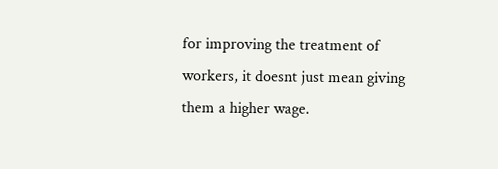for improving the treatment of workers, it doesnt just mean giving them a higher wage.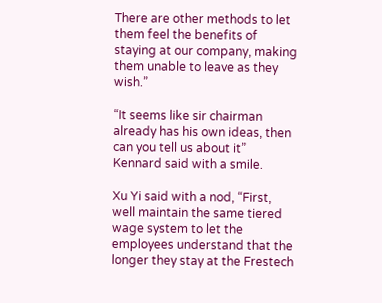There are other methods to let them feel the benefits of staying at our company, making them unable to leave as they wish.”

“It seems like sir chairman already has his own ideas, then can you tell us about it” Kennard said with a smile.

Xu Yi said with a nod, “First, well maintain the same tiered wage system to let the employees understand that the longer they stay at the Frestech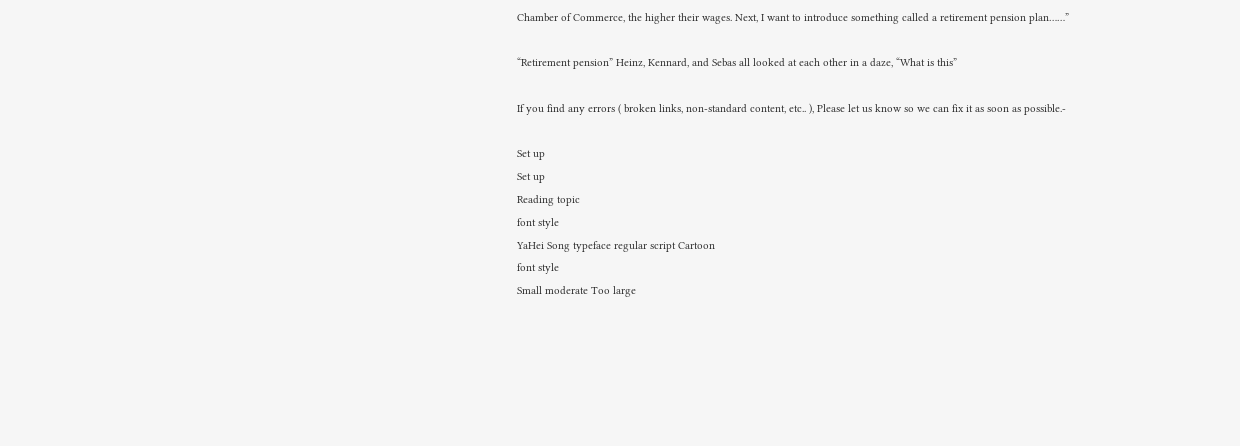Chamber of Commerce, the higher their wages. Next, I want to introduce something called a retirement pension plan……”

“Retirement pension” Heinz, Kennard, and Sebas all looked at each other in a daze, “What is this”

If you find any errors ( broken links, non-standard content, etc.. ), Please let us know so we can fix it as soon as possible.-

Set up
Set up
Reading topic
font style
YaHei Song typeface regular script Cartoon
font style
Small moderate Too large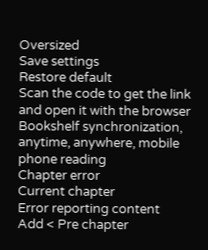Oversized
Save settings
Restore default
Scan the code to get the link and open it with the browser
Bookshelf synchronization, anytime, anywhere, mobile phone reading
Chapter error
Current chapter
Error reporting content
Add < Pre chapter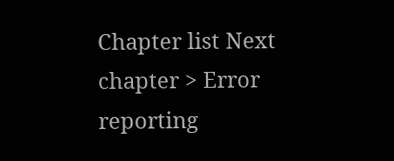Chapter list Next chapter > Error reporting